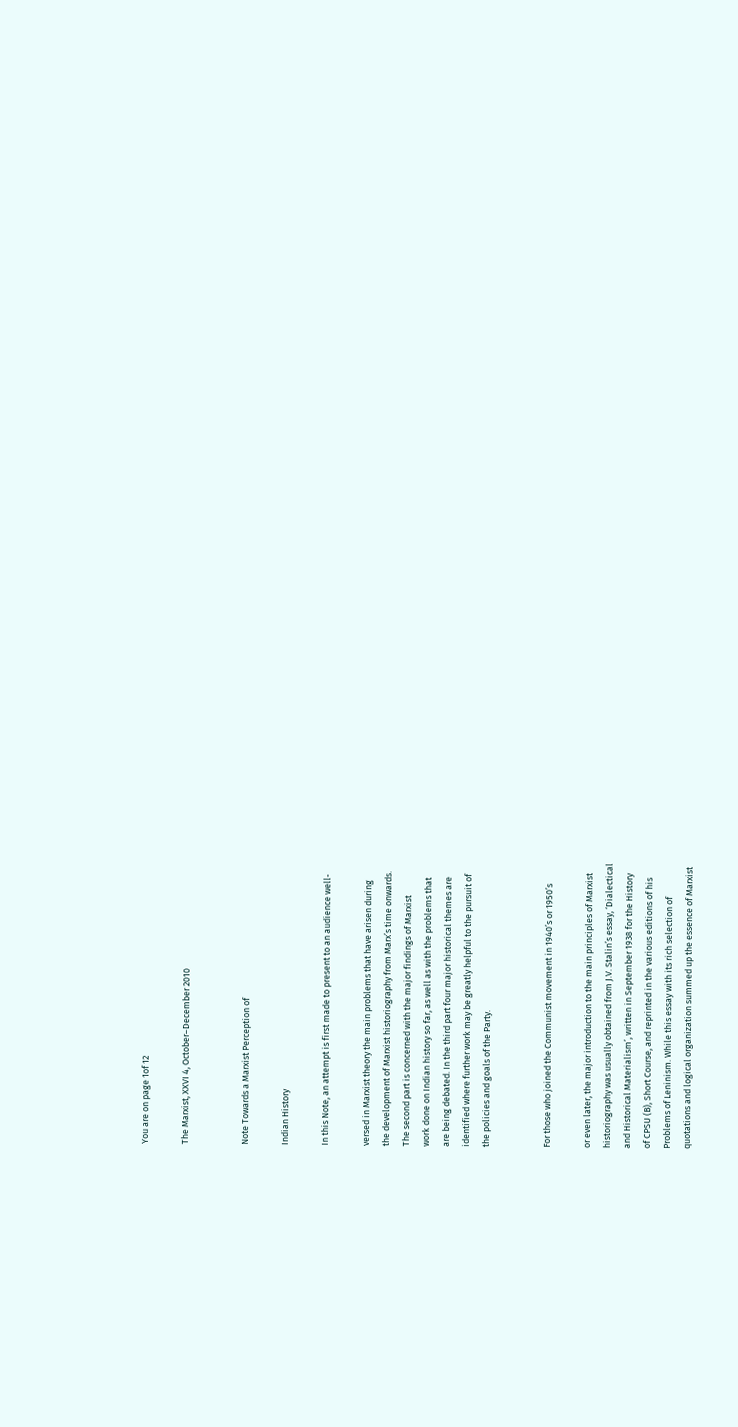You are on page 1of 12

The Marxist, XXVI 4, October–December 2010


Note Towards a Marxist Perception of

Indian History

In this Note, an attempt is first made to present to an audience well-

versed in Marxist theory the main problems that have arisen during
the development of Marxist historiography from Marx’s time onwards.
The second part is concerned with the major findings of Marxist
work done on Indian history so far, as well as with the problems that
are being debated. In the third part four major historical themes are
identified where further work may be greatly helpful to the pursuit of
the policies and goals of the Party.


For those who joined the Communist movement in 1940’s or 1950’s

or even later, the major introduction to the main principles of Marxist
historiography was usually obtained from J.V. Stalin’s essay, ‘Dialectical
and Historical Materialism’, written in September 1938 for the History
of CPSU (B), Short Course, and reprinted in the various editions of his
Problems of Leninism. While this essay with its rich selection of
quotations and logical organization summed up the essence of Marxist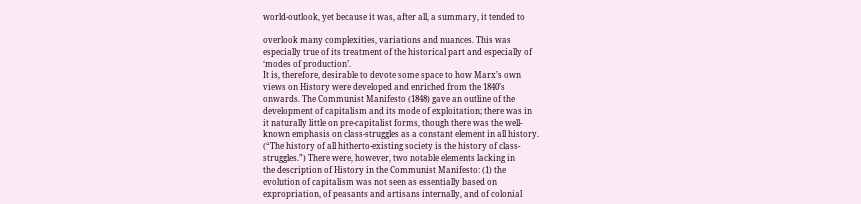world-outlook, yet because it was, after all, a summary, it tended to

overlook many complexities, variations and nuances. This was
especially true of its treatment of the historical part and especially of
‘modes of production’.
It is, therefore, desirable to devote some space to how Marx’s own
views on History were developed and enriched from the 1840’s
onwards. The Communist Manifesto (1848) gave an outline of the
development of capitalism and its mode of exploitation; there was in
it naturally little on pre-capitalist forms, though there was the well-
known emphasis on class-struggles as a constant element in all history.
(“The history of all hitherto-existing society is the history of class-
struggles.”) There were, however, two notable elements lacking in
the description of History in the Communist Manifesto: (1) the
evolution of capitalism was not seen as essentially based on
expropriation, of peasants and artisans internally, and of colonial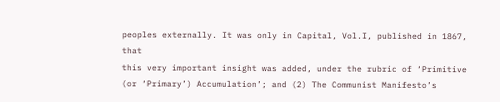peoples externally. It was only in Capital, Vol.I, published in 1867, that
this very important insight was added, under the rubric of ‘Primitive
(or ‘Primary’) Accumulation’; and (2) The Communist Manifesto’s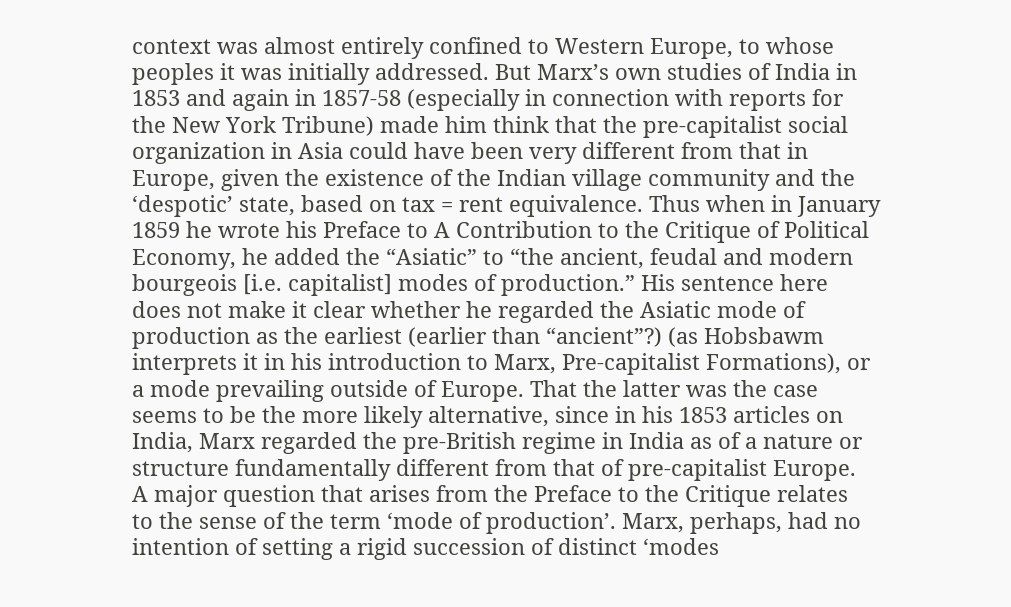context was almost entirely confined to Western Europe, to whose
peoples it was initially addressed. But Marx’s own studies of India in
1853 and again in 1857-58 (especially in connection with reports for
the New York Tribune) made him think that the pre-capitalist social
organization in Asia could have been very different from that in
Europe, given the existence of the Indian village community and the
‘despotic’ state, based on tax = rent equivalence. Thus when in January
1859 he wrote his Preface to A Contribution to the Critique of Political
Economy, he added the “Asiatic” to “the ancient, feudal and modern
bourgeois [i.e. capitalist] modes of production.” His sentence here
does not make it clear whether he regarded the Asiatic mode of
production as the earliest (earlier than “ancient”?) (as Hobsbawm
interprets it in his introduction to Marx, Pre-capitalist Formations), or
a mode prevailing outside of Europe. That the latter was the case
seems to be the more likely alternative, since in his 1853 articles on
India, Marx regarded the pre-British regime in India as of a nature or
structure fundamentally different from that of pre-capitalist Europe.
A major question that arises from the Preface to the Critique relates
to the sense of the term ‘mode of production’. Marx, perhaps, had no
intention of setting a rigid succession of distinct ‘modes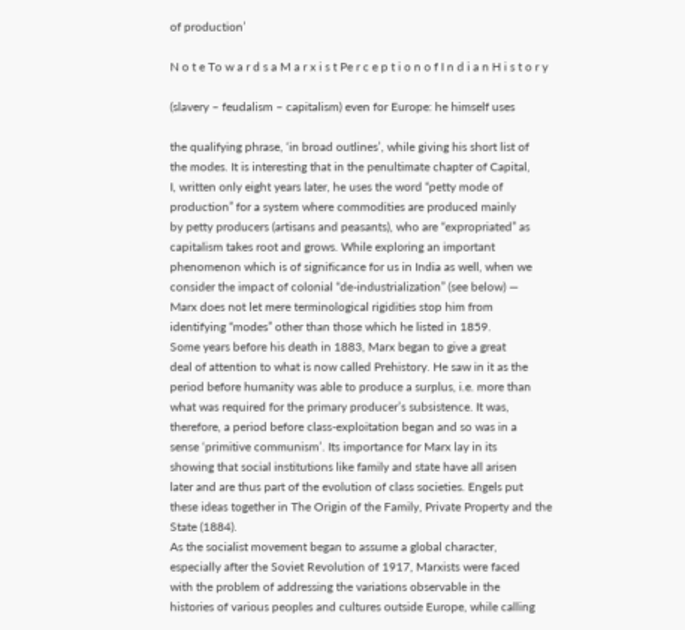of production’

N o t e To w a r d s a M a r x i s t Pe r c e p t i o n o f I n d i a n H i s t o r y

(slavery – feudalism – capitalism) even for Europe: he himself uses

the qualifying phrase, ‘in broad outlines’, while giving his short list of
the modes. It is interesting that in the penultimate chapter of Capital,
I, written only eight years later, he uses the word “petty mode of
production” for a system where commodities are produced mainly
by petty producers (artisans and peasants), who are “expropriated” as
capitalism takes root and grows. While exploring an important
phenomenon which is of significance for us in India as well, when we
consider the impact of colonial “de-industrialization” (see below) —
Marx does not let mere terminological rigidities stop him from
identifying “modes” other than those which he listed in 1859.
Some years before his death in 1883, Marx began to give a great
deal of attention to what is now called Prehistory. He saw in it as the
period before humanity was able to produce a surplus, i.e. more than
what was required for the primary producer’s subsistence. It was,
therefore, a period before class-exploitation began and so was in a
sense ‘primitive communism’. Its importance for Marx lay in its
showing that social institutions like family and state have all arisen
later and are thus part of the evolution of class societies. Engels put
these ideas together in The Origin of the Family, Private Property and the
State (1884).
As the socialist movement began to assume a global character,
especially after the Soviet Revolution of 1917, Marxists were faced
with the problem of addressing the variations observable in the
histories of various peoples and cultures outside Europe, while calling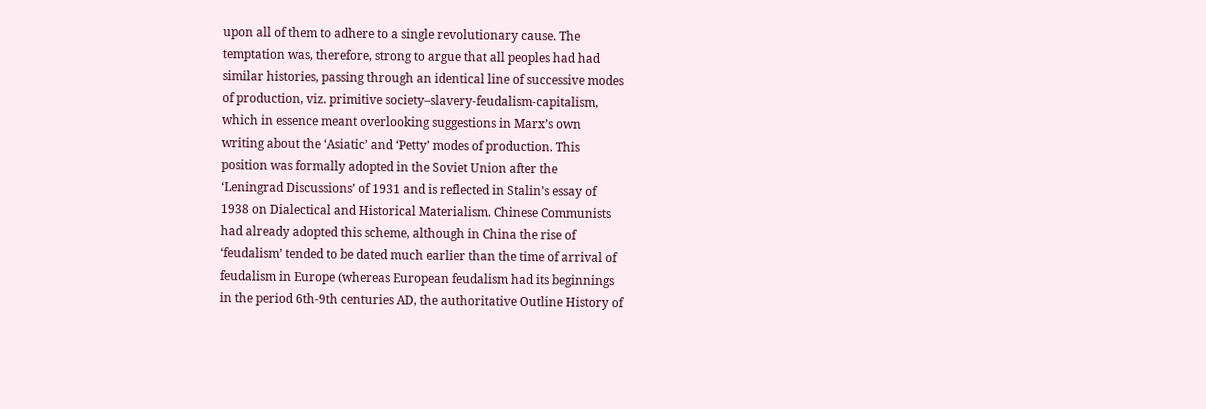upon all of them to adhere to a single revolutionary cause. The
temptation was, therefore, strong to argue that all peoples had had
similar histories, passing through an identical line of successive modes
of production, viz. primitive society–slavery-feudalism-capitalism,
which in essence meant overlooking suggestions in Marx’s own
writing about the ‘Asiatic’ and ‘Petty’ modes of production. This
position was formally adopted in the Soviet Union after the
‘Leningrad Discussions’ of 1931 and is reflected in Stalin’s essay of
1938 on Dialectical and Historical Materialism. Chinese Communists
had already adopted this scheme, although in China the rise of
‘feudalism’ tended to be dated much earlier than the time of arrival of
feudalism in Europe (whereas European feudalism had its beginnings
in the period 6th-9th centuries AD, the authoritative Outline History of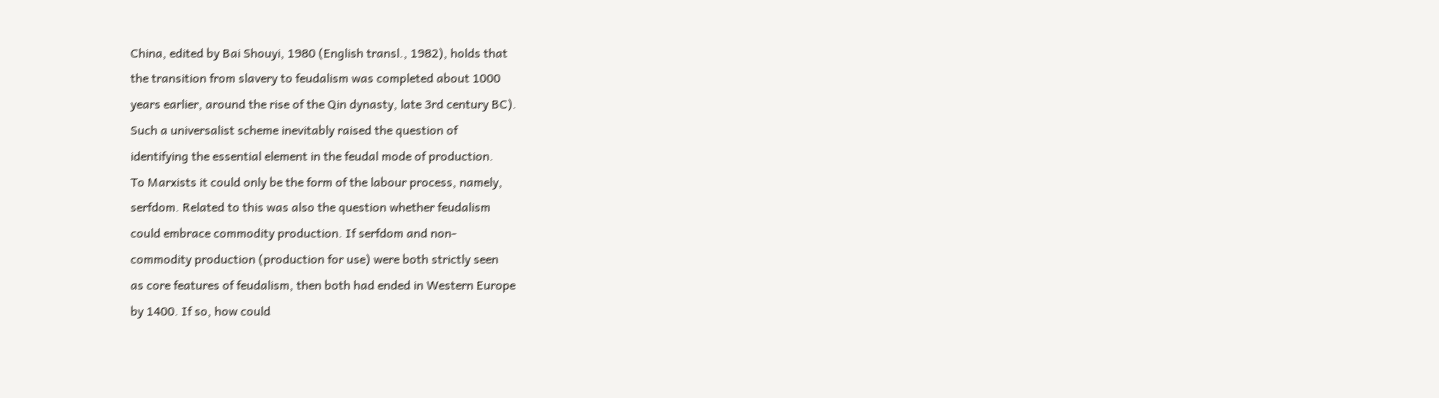China, edited by Bai Shouyi, 1980 (English transl., 1982), holds that
the transition from slavery to feudalism was completed about 1000
years earlier, around the rise of the Qin dynasty, late 3rd century BC).
Such a universalist scheme inevitably raised the question of
identifying the essential element in the feudal mode of production.
To Marxists it could only be the form of the labour process, namely,
serfdom. Related to this was also the question whether feudalism
could embrace commodity production. If serfdom and non-
commodity production (production for use) were both strictly seen
as core features of feudalism, then both had ended in Western Europe
by 1400. If so, how could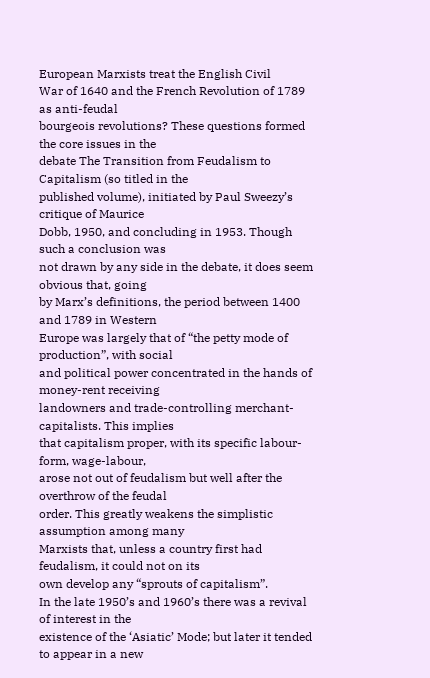European Marxists treat the English Civil
War of 1640 and the French Revolution of 1789 as anti-feudal
bourgeois revolutions? These questions formed the core issues in the
debate The Transition from Feudalism to Capitalism (so titled in the
published volume), initiated by Paul Sweezy’s critique of Maurice
Dobb, 1950, and concluding in 1953. Though such a conclusion was
not drawn by any side in the debate, it does seem obvious that, going
by Marx’s definitions, the period between 1400 and 1789 in Western
Europe was largely that of “the petty mode of production”, with social
and political power concentrated in the hands of money-rent receiving
landowners and trade-controlling merchant-capitalists. This implies
that capitalism proper, with its specific labour-form, wage-labour,
arose not out of feudalism but well after the overthrow of the feudal
order. This greatly weakens the simplistic assumption among many
Marxists that, unless a country first had feudalism, it could not on its
own develop any “sprouts of capitalism”.
In the late 1950’s and 1960’s there was a revival of interest in the
existence of the ‘Asiatic’ Mode; but later it tended to appear in a new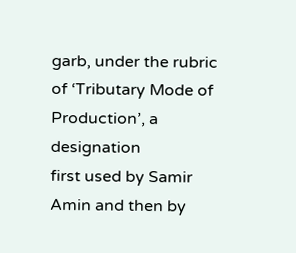garb, under the rubric of ‘Tributary Mode of Production’, a designation
first used by Samir Amin and then by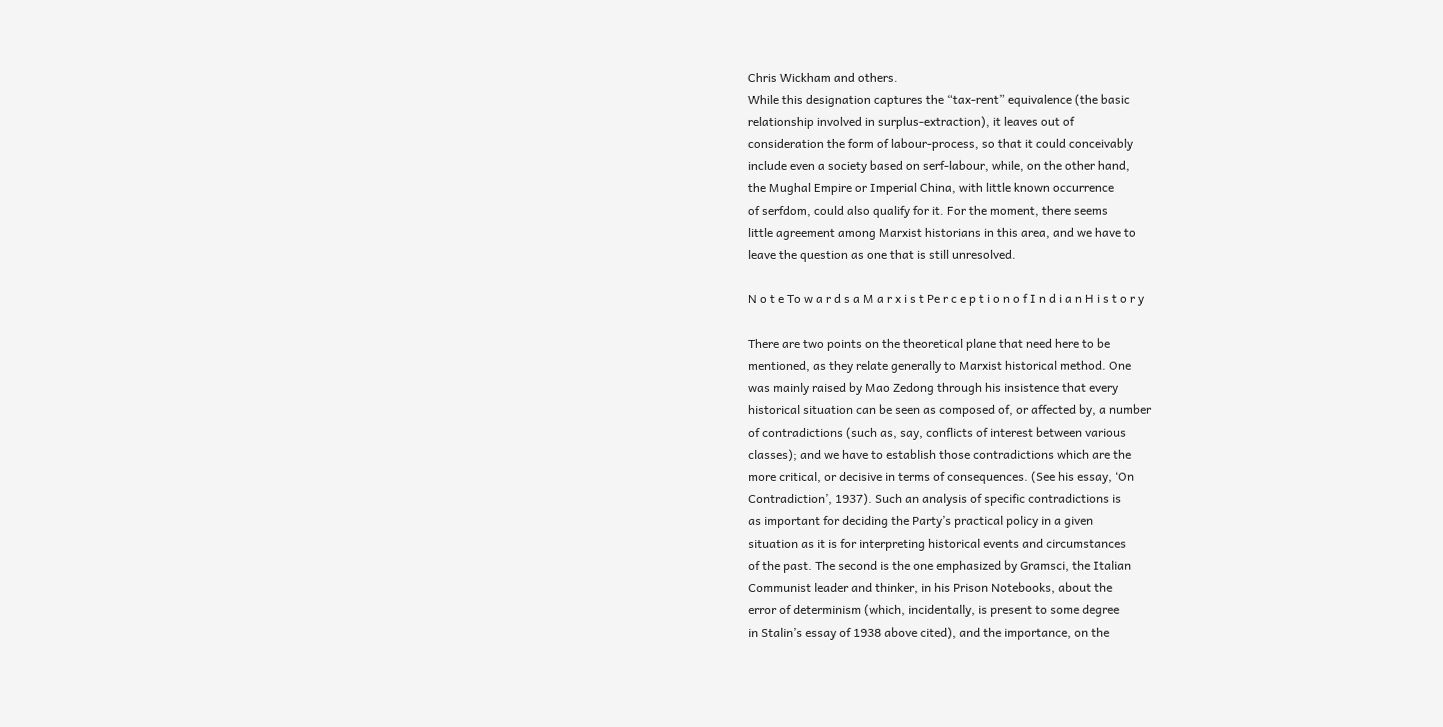Chris Wickham and others.
While this designation captures the “tax-rent” equivalence (the basic
relationship involved in surplus-extraction), it leaves out of
consideration the form of labour-process, so that it could conceivably
include even a society based on serf-labour, while, on the other hand,
the Mughal Empire or Imperial China, with little known occurrence
of serfdom, could also qualify for it. For the moment, there seems
little agreement among Marxist historians in this area, and we have to
leave the question as one that is still unresolved.

N o t e To w a r d s a M a r x i s t Pe r c e p t i o n o f I n d i a n H i s t o r y

There are two points on the theoretical plane that need here to be
mentioned, as they relate generally to Marxist historical method. One
was mainly raised by Mao Zedong through his insistence that every
historical situation can be seen as composed of, or affected by, a number
of contradictions (such as, say, conflicts of interest between various
classes); and we have to establish those contradictions which are the
more critical, or decisive in terms of consequences. (See his essay, ‘On
Contradiction’, 1937). Such an analysis of specific contradictions is
as important for deciding the Party’s practical policy in a given
situation as it is for interpreting historical events and circumstances
of the past. The second is the one emphasized by Gramsci, the Italian
Communist leader and thinker, in his Prison Notebooks, about the
error of determinism (which, incidentally, is present to some degree
in Stalin’s essay of 1938 above cited), and the importance, on the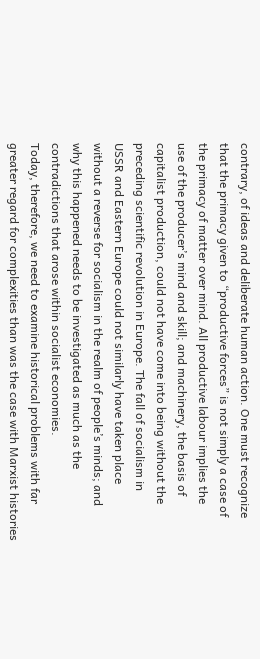contrary, of ideas and deliberate human action. One must recognize
that the primacy given to “productive forces” is not simply a case of
the primacy of matter over mind. All productive labour implies the
use of the producer’s mind and skill; and machinery, the basis of
capitalist production, could not have come into being without the
preceding scientific revolution in Europe. The fall of socialism in
USSR and Eastern Europe could not similarly have taken place
without a reverse for socialism in the realm of people’s minds; and
why this happened needs to be investigated as much as the
contradictions that arose within socialist economies.
Today, therefore, we need to examine historical problems with far
greater regard for complexities than was the case with Marxist histories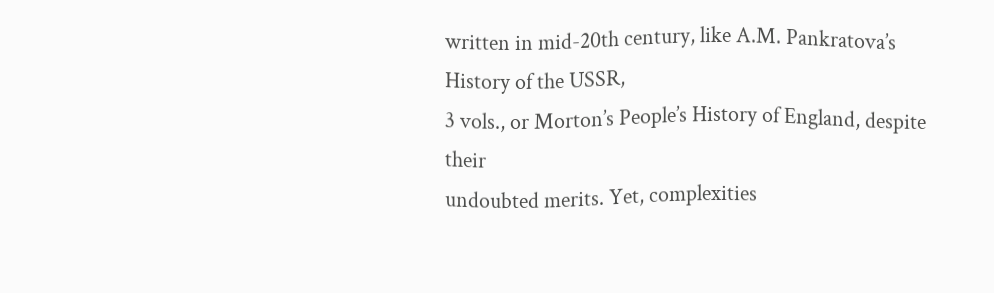written in mid-20th century, like A.M. Pankratova’s History of the USSR,
3 vols., or Morton’s People’s History of England, despite their
undoubted merits. Yet, complexities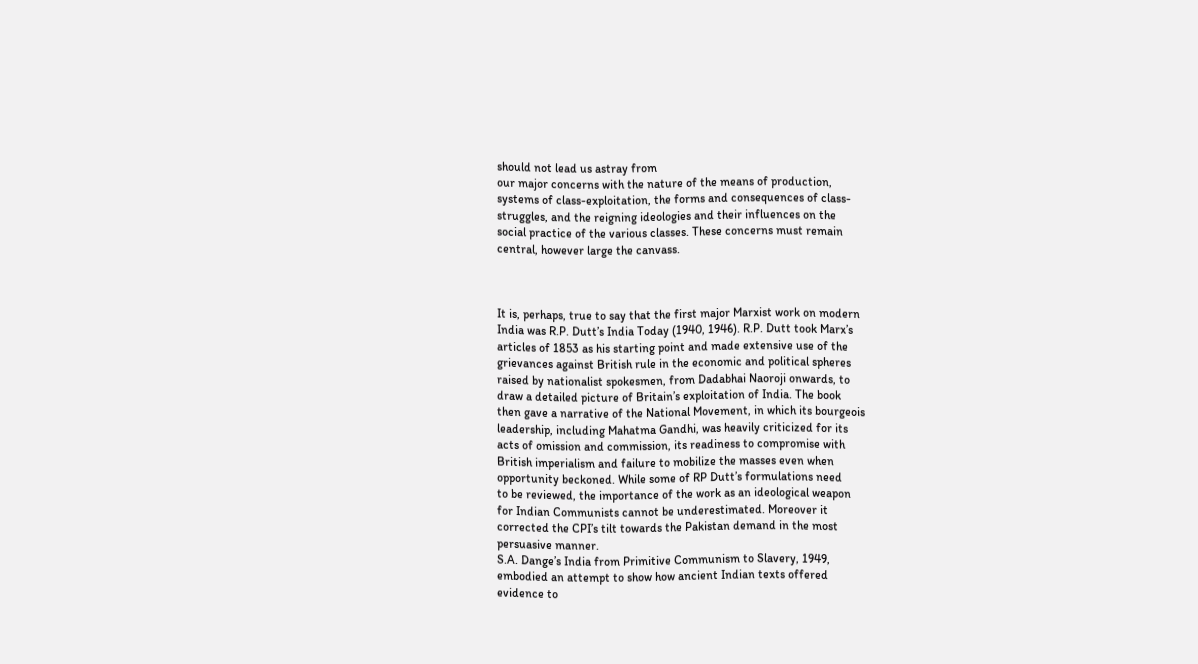should not lead us astray from
our major concerns with the nature of the means of production,
systems of class-exploitation, the forms and consequences of class-
struggles, and the reigning ideologies and their influences on the
social practice of the various classes. These concerns must remain
central, however large the canvass.



It is, perhaps, true to say that the first major Marxist work on modern
India was R.P. Dutt’s India Today (1940, 1946). R.P. Dutt took Marx’s
articles of 1853 as his starting point and made extensive use of the
grievances against British rule in the economic and political spheres
raised by nationalist spokesmen, from Dadabhai Naoroji onwards, to
draw a detailed picture of Britain’s exploitation of India. The book
then gave a narrative of the National Movement, in which its bourgeois
leadership, including Mahatma Gandhi, was heavily criticized for its
acts of omission and commission, its readiness to compromise with
British imperialism and failure to mobilize the masses even when
opportunity beckoned. While some of RP Dutt’s formulations need
to be reviewed, the importance of the work as an ideological weapon
for Indian Communists cannot be underestimated. Moreover it
corrected the CPI’s tilt towards the Pakistan demand in the most
persuasive manner.
S.A. Dange’s India from Primitive Communism to Slavery, 1949,
embodied an attempt to show how ancient Indian texts offered
evidence to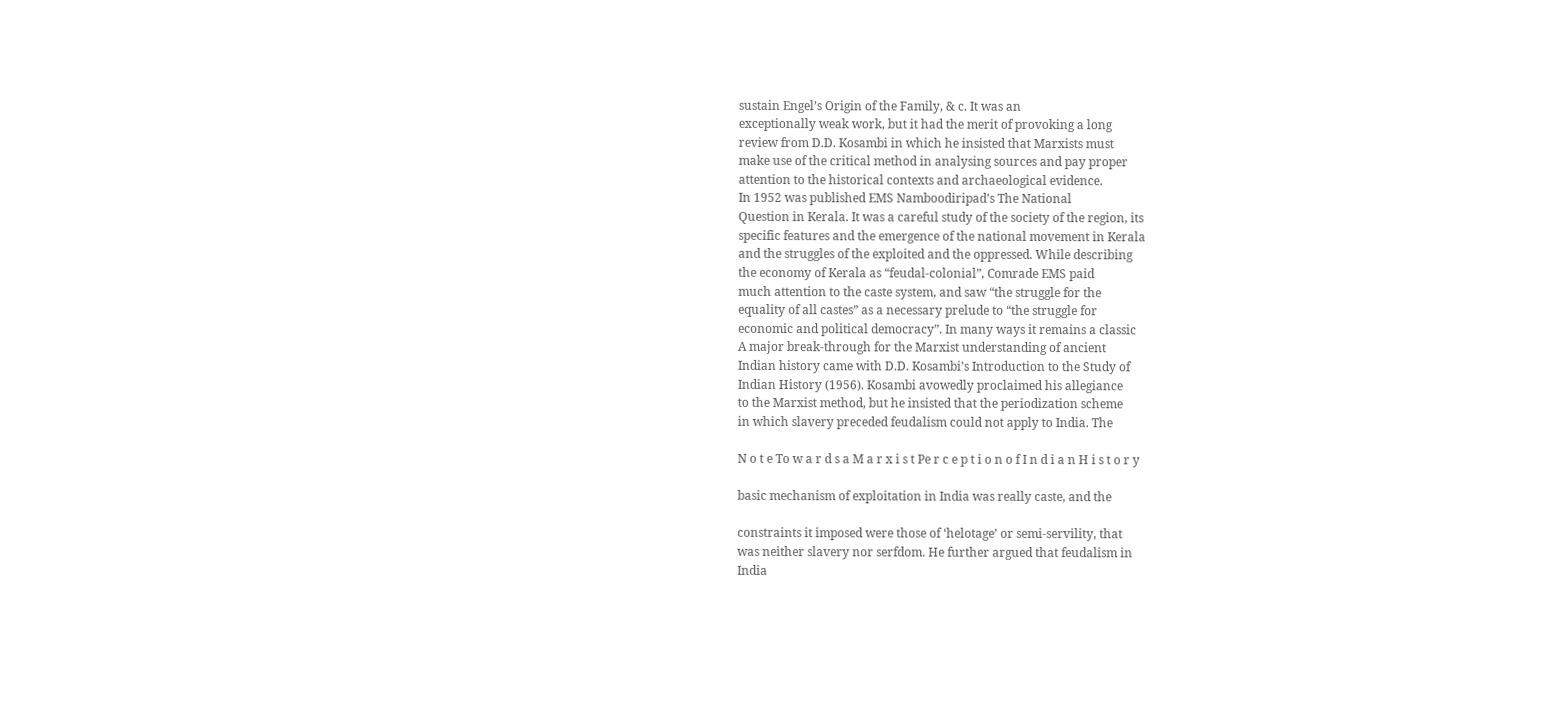sustain Engel’s Origin of the Family, & c. It was an
exceptionally weak work, but it had the merit of provoking a long
review from D.D. Kosambi in which he insisted that Marxists must
make use of the critical method in analysing sources and pay proper
attention to the historical contexts and archaeological evidence.
In 1952 was published EMS Namboodiripad’s The National
Question in Kerala. It was a careful study of the society of the region, its
specific features and the emergence of the national movement in Kerala
and the struggles of the exploited and the oppressed. While describing
the economy of Kerala as “feudal-colonial”, Comrade EMS paid
much attention to the caste system, and saw “the struggle for the
equality of all castes” as a necessary prelude to “the struggle for
economic and political democracy”. In many ways it remains a classic
A major break-through for the Marxist understanding of ancient
Indian history came with D.D. Kosambi’s Introduction to the Study of
Indian History (1956). Kosambi avowedly proclaimed his allegiance
to the Marxist method, but he insisted that the periodization scheme
in which slavery preceded feudalism could not apply to India. The

N o t e To w a r d s a M a r x i s t Pe r c e p t i o n o f I n d i a n H i s t o r y

basic mechanism of exploitation in India was really caste, and the

constraints it imposed were those of ‘helotage’ or semi-servility, that
was neither slavery nor serfdom. He further argued that feudalism in
India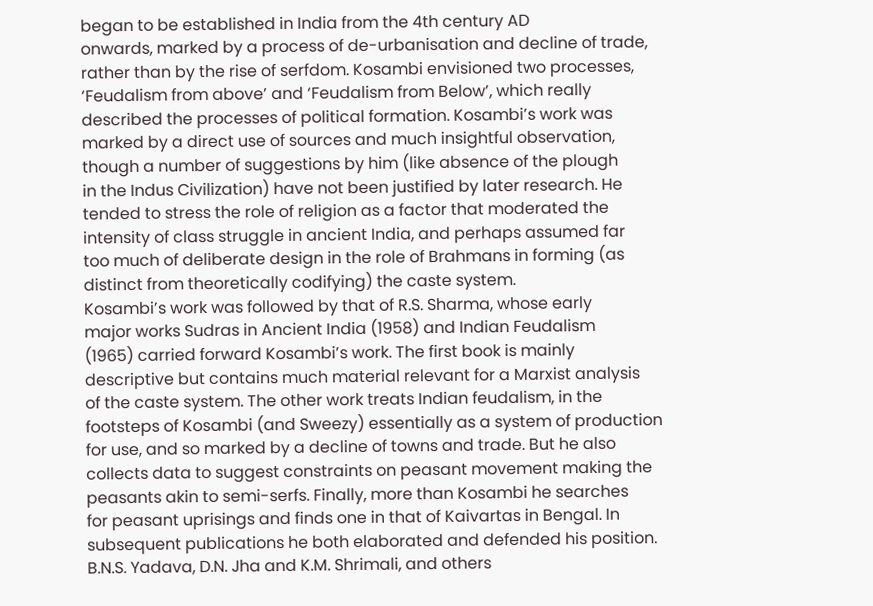began to be established in India from the 4th century AD
onwards, marked by a process of de-urbanisation and decline of trade,
rather than by the rise of serfdom. Kosambi envisioned two processes,
‘Feudalism from above’ and ‘Feudalism from Below’, which really
described the processes of political formation. Kosambi’s work was
marked by a direct use of sources and much insightful observation,
though a number of suggestions by him (like absence of the plough
in the Indus Civilization) have not been justified by later research. He
tended to stress the role of religion as a factor that moderated the
intensity of class struggle in ancient India, and perhaps assumed far
too much of deliberate design in the role of Brahmans in forming (as
distinct from theoretically codifying) the caste system.
Kosambi’s work was followed by that of R.S. Sharma, whose early
major works Sudras in Ancient India (1958) and Indian Feudalism
(1965) carried forward Kosambi’s work. The first book is mainly
descriptive but contains much material relevant for a Marxist analysis
of the caste system. The other work treats Indian feudalism, in the
footsteps of Kosambi (and Sweezy) essentially as a system of production
for use, and so marked by a decline of towns and trade. But he also
collects data to suggest constraints on peasant movement making the
peasants akin to semi-serfs. Finally, more than Kosambi he searches
for peasant uprisings and finds one in that of Kaivartas in Bengal. In
subsequent publications he both elaborated and defended his position.
B.N.S. Yadava, D.N. Jha and K.M. Shrimali, and others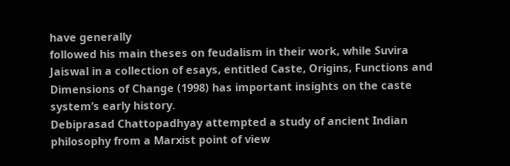have generally
followed his main theses on feudalism in their work, while Suvira
Jaiswal in a collection of esays, entitled Caste, Origins, Functions and
Dimensions of Change (1998) has important insights on the caste
system’s early history.
Debiprasad Chattopadhyay attempted a study of ancient Indian
philosophy from a Marxist point of view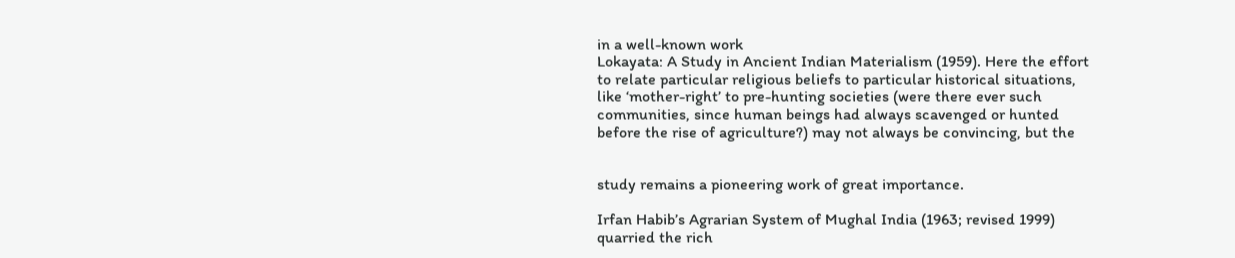in a well-known work
Lokayata: A Study in Ancient Indian Materialism (1959). Here the effort
to relate particular religious beliefs to particular historical situations,
like ‘mother-right’ to pre-hunting societies (were there ever such
communities, since human beings had always scavenged or hunted
before the rise of agriculture?) may not always be convincing, but the


study remains a pioneering work of great importance.

Irfan Habib’s Agrarian System of Mughal India (1963; revised 1999)
quarried the rich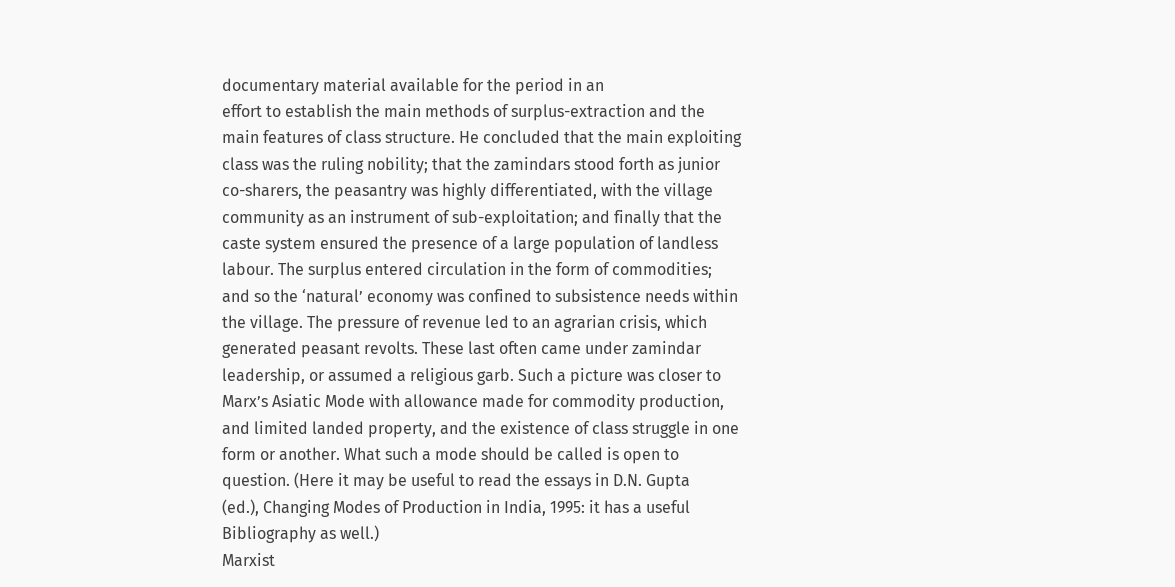documentary material available for the period in an
effort to establish the main methods of surplus-extraction and the
main features of class structure. He concluded that the main exploiting
class was the ruling nobility; that the zamindars stood forth as junior
co-sharers, the peasantry was highly differentiated, with the village
community as an instrument of sub-exploitation; and finally that the
caste system ensured the presence of a large population of landless
labour. The surplus entered circulation in the form of commodities;
and so the ‘natural’ economy was confined to subsistence needs within
the village. The pressure of revenue led to an agrarian crisis, which
generated peasant revolts. These last often came under zamindar
leadership, or assumed a religious garb. Such a picture was closer to
Marx’s Asiatic Mode with allowance made for commodity production,
and limited landed property, and the existence of class struggle in one
form or another. What such a mode should be called is open to
question. (Here it may be useful to read the essays in D.N. Gupta
(ed.), Changing Modes of Production in India, 1995: it has a useful
Bibliography as well.)
Marxist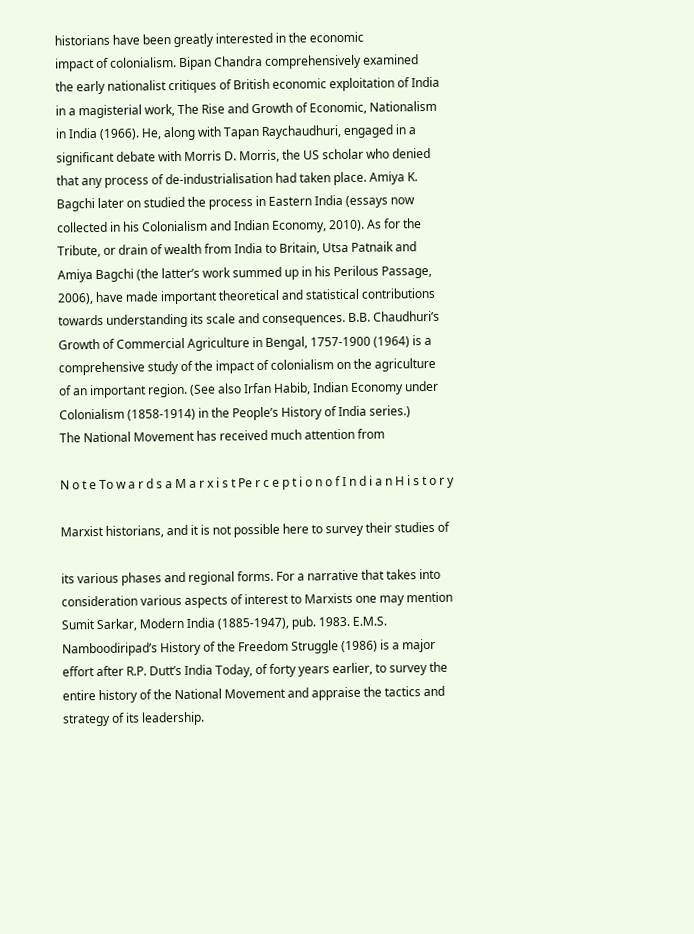historians have been greatly interested in the economic
impact of colonialism. Bipan Chandra comprehensively examined
the early nationalist critiques of British economic exploitation of India
in a magisterial work, The Rise and Growth of Economic, Nationalism
in India (1966). He, along with Tapan Raychaudhuri, engaged in a
significant debate with Morris D. Morris, the US scholar who denied
that any process of de-industrialisation had taken place. Amiya K.
Bagchi later on studied the process in Eastern India (essays now
collected in his Colonialism and Indian Economy, 2010). As for the
Tribute, or drain of wealth from India to Britain, Utsa Patnaik and
Amiya Bagchi (the latter’s work summed up in his Perilous Passage,
2006), have made important theoretical and statistical contributions
towards understanding its scale and consequences. B.B. Chaudhuri’s
Growth of Commercial Agriculture in Bengal, 1757-1900 (1964) is a
comprehensive study of the impact of colonialism on the agriculture
of an important region. (See also Irfan Habib, Indian Economy under
Colonialism (1858-1914) in the People’s History of India series.)
The National Movement has received much attention from

N o t e To w a r d s a M a r x i s t Pe r c e p t i o n o f I n d i a n H i s t o r y

Marxist historians, and it is not possible here to survey their studies of

its various phases and regional forms. For a narrative that takes into
consideration various aspects of interest to Marxists one may mention
Sumit Sarkar, Modern India (1885-1947), pub. 1983. E.M.S.
Namboodiripad’s History of the Freedom Struggle (1986) is a major
effort after R.P. Dutt’s India Today, of forty years earlier, to survey the
entire history of the National Movement and appraise the tactics and
strategy of its leadership.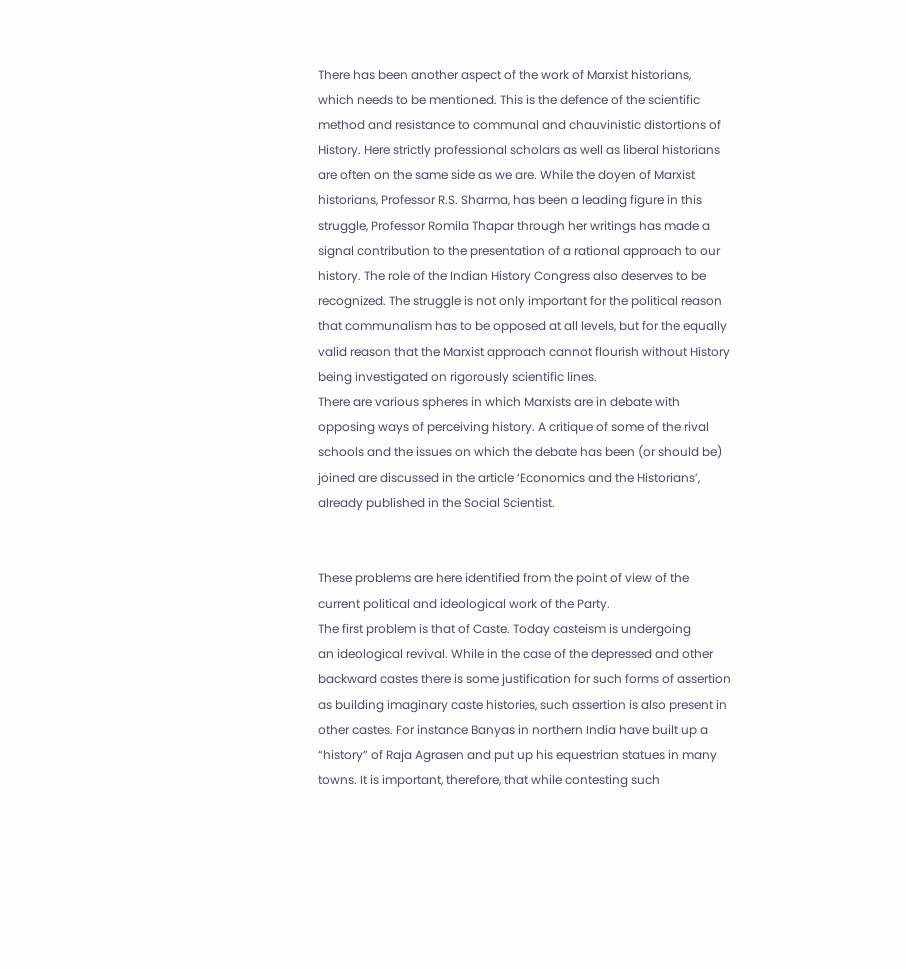There has been another aspect of the work of Marxist historians,
which needs to be mentioned. This is the defence of the scientific
method and resistance to communal and chauvinistic distortions of
History. Here strictly professional scholars as well as liberal historians
are often on the same side as we are. While the doyen of Marxist
historians, Professor R.S. Sharma, has been a leading figure in this
struggle, Professor Romila Thapar through her writings has made a
signal contribution to the presentation of a rational approach to our
history. The role of the Indian History Congress also deserves to be
recognized. The struggle is not only important for the political reason
that communalism has to be opposed at all levels, but for the equally
valid reason that the Marxist approach cannot flourish without History
being investigated on rigorously scientific lines.
There are various spheres in which Marxists are in debate with
opposing ways of perceiving history. A critique of some of the rival
schools and the issues on which the debate has been (or should be)
joined are discussed in the article ‘Economics and the Historians’,
already published in the Social Scientist.


These problems are here identified from the point of view of the
current political and ideological work of the Party.
The first problem is that of Caste. Today casteism is undergoing
an ideological revival. While in the case of the depressed and other
backward castes there is some justification for such forms of assertion
as building imaginary caste histories, such assertion is also present in
other castes. For instance Banyas in northern India have built up a
“history” of Raja Agrasen and put up his equestrian statues in many
towns. It is important, therefore, that while contesting such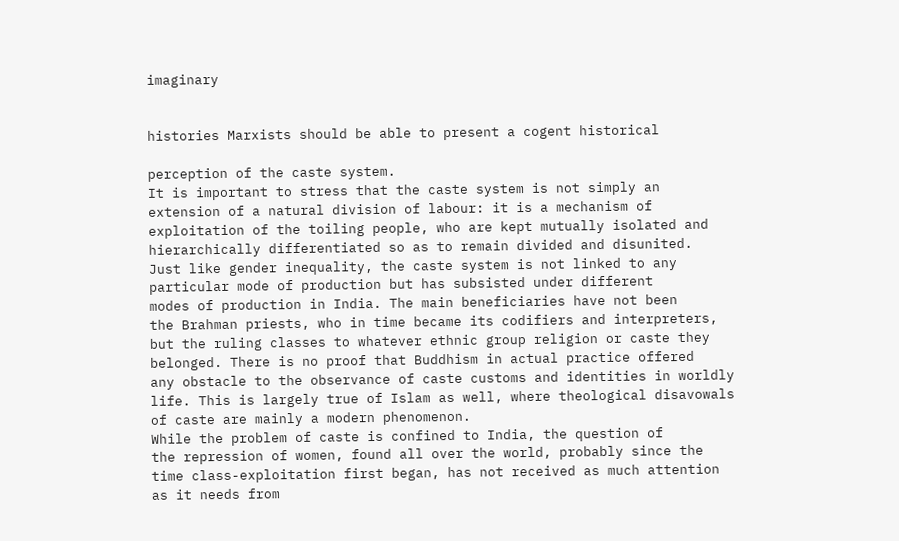imaginary


histories Marxists should be able to present a cogent historical

perception of the caste system.
It is important to stress that the caste system is not simply an
extension of a natural division of labour: it is a mechanism of
exploitation of the toiling people, who are kept mutually isolated and
hierarchically differentiated so as to remain divided and disunited.
Just like gender inequality, the caste system is not linked to any
particular mode of production but has subsisted under different
modes of production in India. The main beneficiaries have not been
the Brahman priests, who in time became its codifiers and interpreters,
but the ruling classes to whatever ethnic group religion or caste they
belonged. There is no proof that Buddhism in actual practice offered
any obstacle to the observance of caste customs and identities in worldly
life. This is largely true of Islam as well, where theological disavowals
of caste are mainly a modern phenomenon.
While the problem of caste is confined to India, the question of
the repression of women, found all over the world, probably since the
time class-exploitation first began, has not received as much attention
as it needs from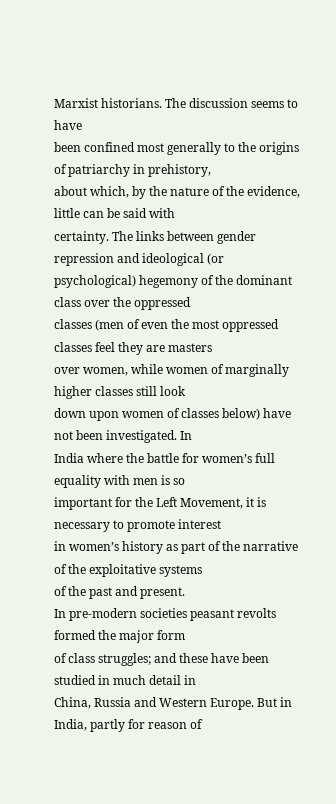Marxist historians. The discussion seems to have
been confined most generally to the origins of patriarchy in prehistory,
about which, by the nature of the evidence, little can be said with
certainty. The links between gender repression and ideological (or
psychological) hegemony of the dominant class over the oppressed
classes (men of even the most oppressed classes feel they are masters
over women, while women of marginally higher classes still look
down upon women of classes below) have not been investigated. In
India where the battle for women’s full equality with men is so
important for the Left Movement, it is necessary to promote interest
in women’s history as part of the narrative of the exploitative systems
of the past and present.
In pre-modern societies peasant revolts formed the major form
of class struggles; and these have been studied in much detail in
China, Russia and Western Europe. But in India, partly for reason of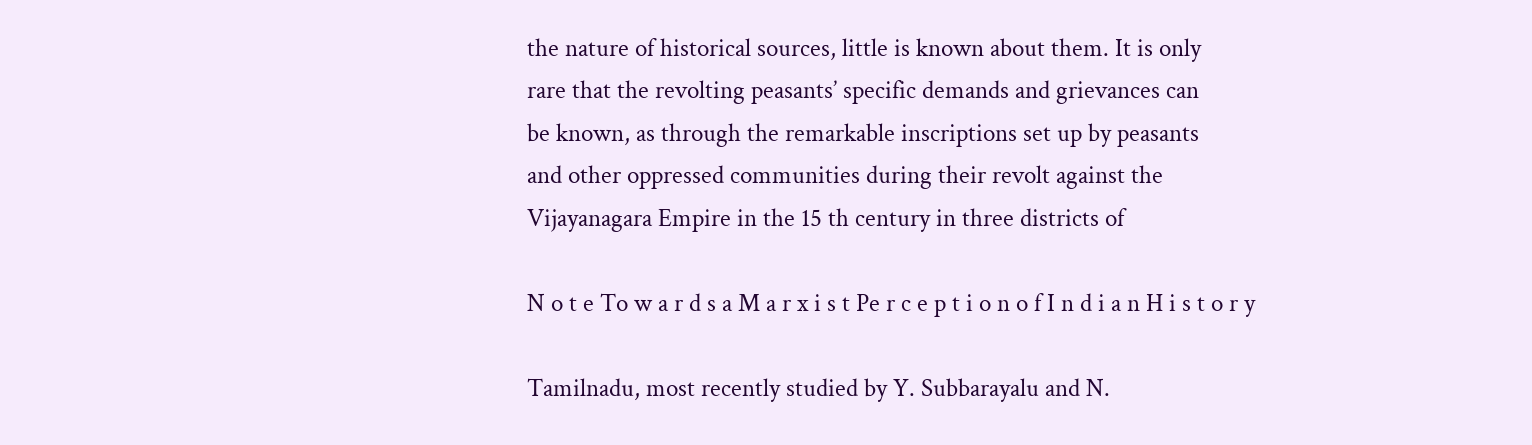the nature of historical sources, little is known about them. It is only
rare that the revolting peasants’ specific demands and grievances can
be known, as through the remarkable inscriptions set up by peasants
and other oppressed communities during their revolt against the
Vijayanagara Empire in the 15 th century in three districts of

N o t e To w a r d s a M a r x i s t Pe r c e p t i o n o f I n d i a n H i s t o r y

Tamilnadu, most recently studied by Y. Subbarayalu and N.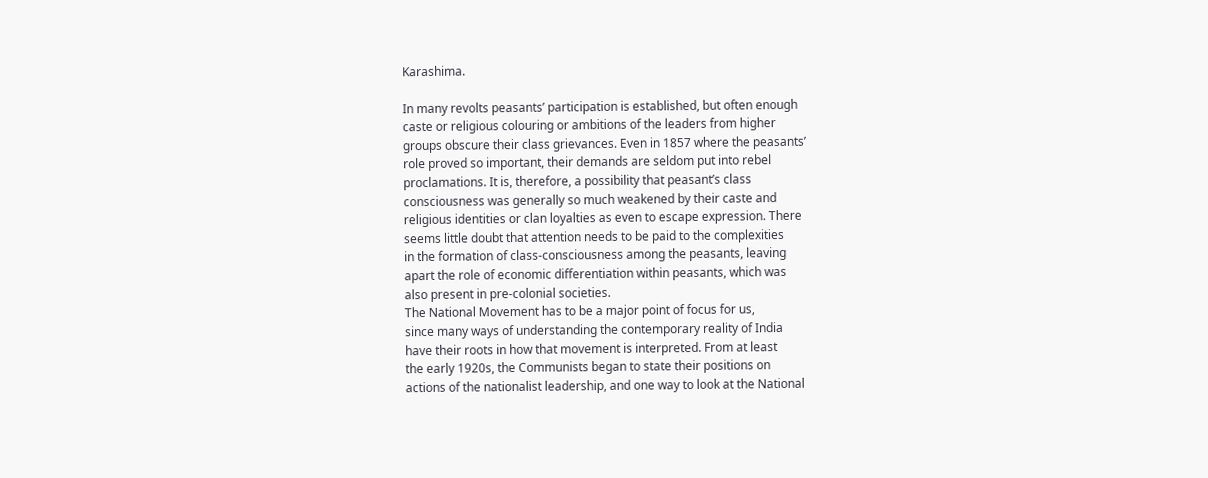Karashima.

In many revolts peasants’ participation is established, but often enough
caste or religious colouring or ambitions of the leaders from higher
groups obscure their class grievances. Even in 1857 where the peasants’
role proved so important, their demands are seldom put into rebel
proclamations. It is, therefore, a possibility that peasant’s class
consciousness was generally so much weakened by their caste and
religious identities or clan loyalties as even to escape expression. There
seems little doubt that attention needs to be paid to the complexities
in the formation of class-consciousness among the peasants, leaving
apart the role of economic differentiation within peasants, which was
also present in pre-colonial societies.
The National Movement has to be a major point of focus for us,
since many ways of understanding the contemporary reality of India
have their roots in how that movement is interpreted. From at least
the early 1920s, the Communists began to state their positions on
actions of the nationalist leadership, and one way to look at the National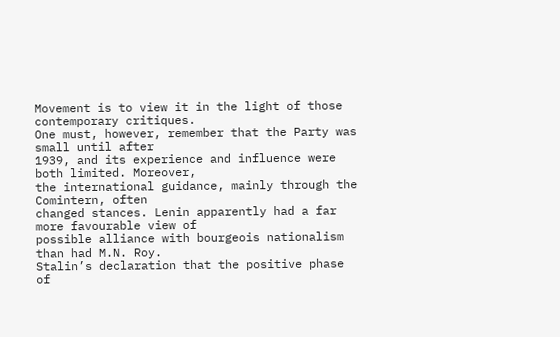Movement is to view it in the light of those contemporary critiques.
One must, however, remember that the Party was small until after
1939, and its experience and influence were both limited. Moreover,
the international guidance, mainly through the Comintern, often
changed stances. Lenin apparently had a far more favourable view of
possible alliance with bourgeois nationalism than had M.N. Roy.
Stalin’s declaration that the positive phase of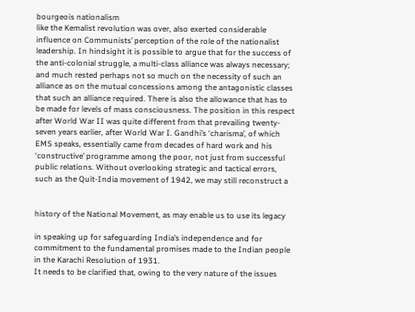bourgeois nationalism
like the Kemalist revolution was over, also exerted considerable
influence on Communists’ perception of the role of the nationalist
leadership. In hindsight it is possible to argue that for the success of
the anti-colonial struggle, a multi-class alliance was always necessary;
and much rested perhaps not so much on the necessity of such an
alliance as on the mutual concessions among the antagonistic classes
that such an alliance required. There is also the allowance that has to
be made for levels of mass consciousness. The position in this respect
after World War II was quite different from that prevailing twenty-
seven years earlier, after World War I. Gandhi’s ‘charisma’, of which
EMS speaks, essentially came from decades of hard work and his
‘constructive’ programme among the poor, not just from successful
public relations. Without overlooking strategic and tactical errors,
such as the Quit-India movement of 1942, we may still reconstruct a


history of the National Movement, as may enable us to use its legacy

in speaking up for safeguarding India’s independence and for
commitment to the fundamental promises made to the Indian people
in the Karachi Resolution of 1931.
It needs to be clarified that, owing to the very nature of the issues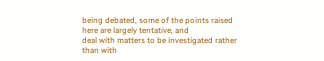being debated, some of the points raised here are largely tentative, and
deal with matters to be investigated rather than with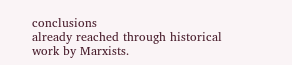conclusions
already reached through historical work by Marxists.